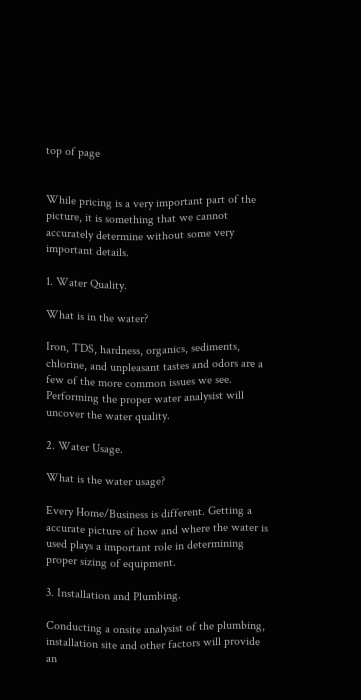top of page


While pricing is a very important part of the picture, it is something that we cannot accurately determine without some very important details.

1. Water Quality.

What is in the water?

Iron, TDS, hardness, organics, sediments, chlorine, and unpleasant tastes and odors are a few of the more common issues we see. Performing the proper water analysist will uncover the water quality.

2. Water Usage.

What is the water usage?

Every Home/Business is different. Getting a accurate picture of how and where the water is used plays a important role in determining proper sizing of equipment.

3. Installation and Plumbing.

Conducting a onsite analysist of the plumbing, installation site and other factors will provide an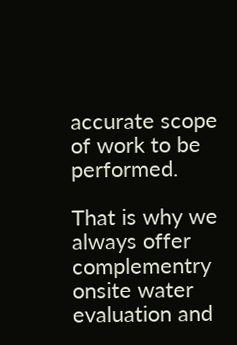accurate scope of work to be performed.

That is why we always offer complementry onsite water evaluation and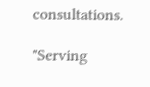consultations.

"Serving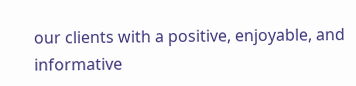our clients with a positive, enjoyable, and informative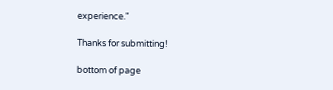experience."

Thanks for submitting!

bottom of page